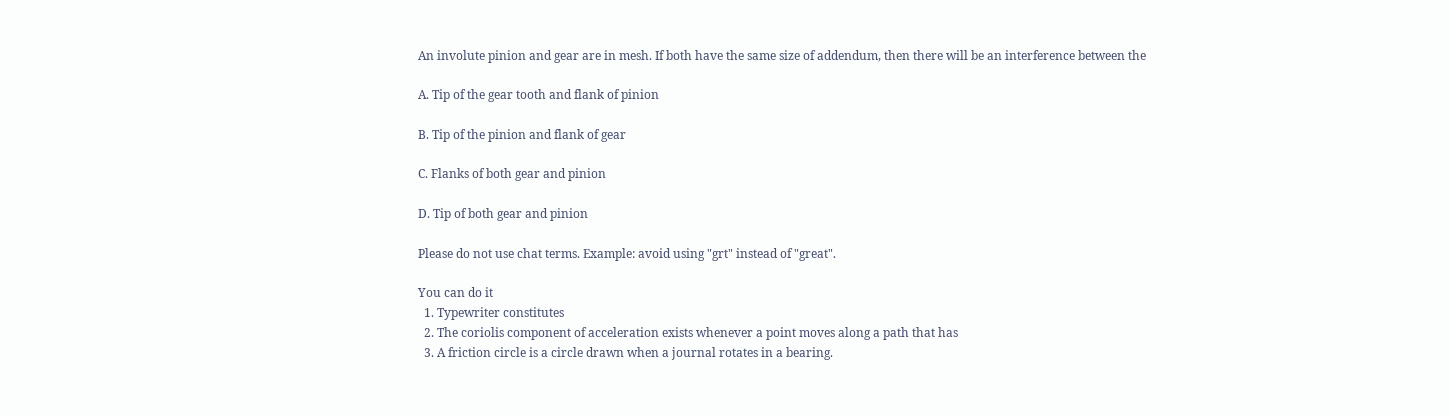An involute pinion and gear are in mesh. If both have the same size of addendum, then there will be an interference between the

A. Tip of the gear tooth and flank of pinion

B. Tip of the pinion and flank of gear

C. Flanks of both gear and pinion

D. Tip of both gear and pinion

Please do not use chat terms. Example: avoid using "grt" instead of "great".

You can do it
  1. Typewriter constitutes
  2. The coriolis component of acceleration exists whenever a point moves along a path that has
  3. A friction circle is a circle drawn when a journal rotates in a bearing.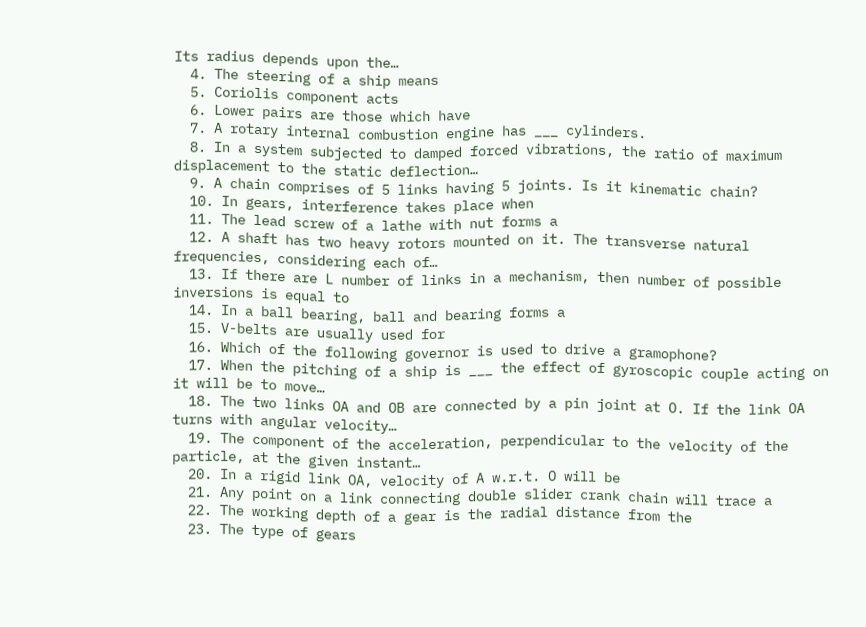Its radius depends upon the…
  4. The steering of a ship means
  5. Coriolis component acts
  6. Lower pairs are those which have
  7. A rotary internal combustion engine has ___ cylinders.
  8. In a system subjected to damped forced vibrations, the ratio of maximum displacement to the static deflection…
  9. A chain comprises of 5 links having 5 joints. Is it kinematic chain?
  10. In gears, interference takes place when
  11. The lead screw of a lathe with nut forms a
  12. A shaft has two heavy rotors mounted on it. The transverse natural frequencies, considering each of…
  13. If there are L number of links in a mechanism, then number of possible inversions is equal to
  14. In a ball bearing, ball and bearing forms a
  15. V-belts are usually used for
  16. Which of the following governor is used to drive a gramophone?
  17. When the pitching of a ship is ___ the effect of gyroscopic couple acting on it will be to move…
  18. The two links OA and OB are connected by a pin joint at O. If the link OA turns with angular velocity…
  19. The component of the acceleration, perpendicular to the velocity of the particle, at the given instant…
  20. In a rigid link OA, velocity of A w.r.t. O will be
  21. Any point on a link connecting double slider crank chain will trace a
  22. The working depth of a gear is the radial distance from the
  23. The type of gears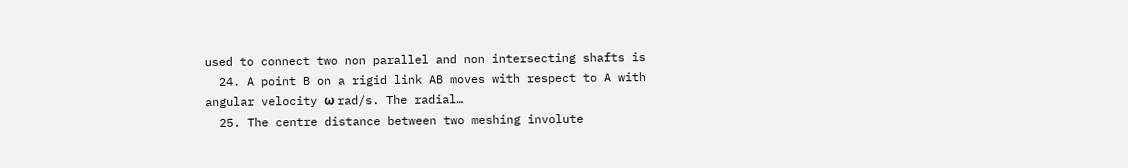used to connect two non parallel and non intersecting shafts is
  24. A point B on a rigid link AB moves with respect to A with angular velocity ω rad/s. The radial…
  25. The centre distance between two meshing involute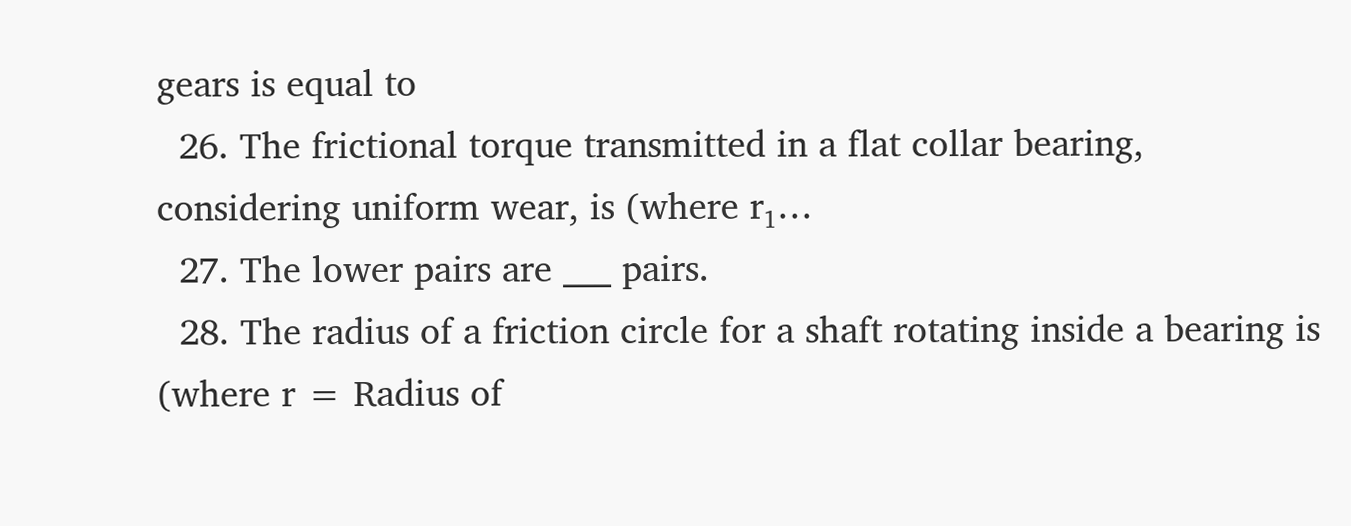gears is equal to
  26. The frictional torque transmitted in a flat collar bearing, considering uniform wear, is (where r₁…
  27. The lower pairs are ___ pairs.
  28. The radius of a friction circle for a shaft rotating inside a bearing is (where r = Radius of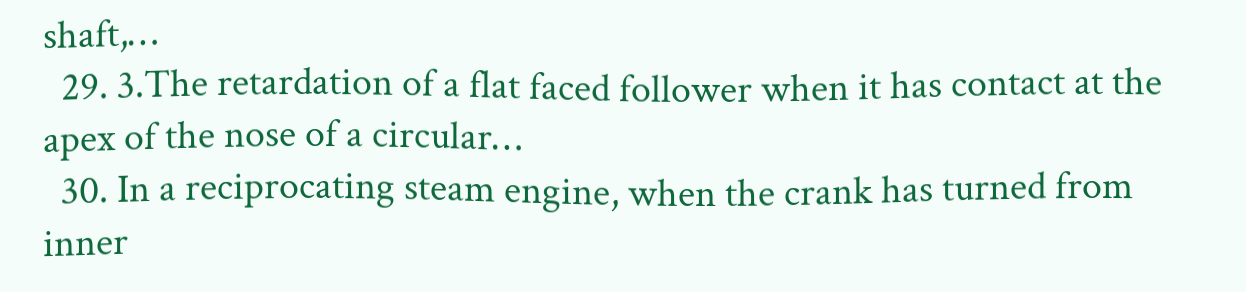shaft,…
  29. 3.The retardation of a flat faced follower when it has contact at the apex of the nose of a circular…
  30. In a reciprocating steam engine, when the crank has turned from inner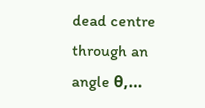dead centre through an angle θ,…